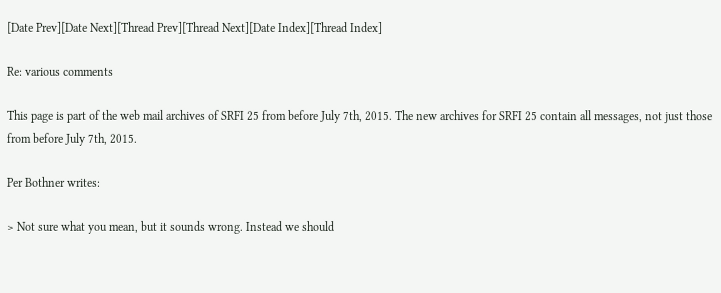[Date Prev][Date Next][Thread Prev][Thread Next][Date Index][Thread Index]

Re: various comments

This page is part of the web mail archives of SRFI 25 from before July 7th, 2015. The new archives for SRFI 25 contain all messages, not just those from before July 7th, 2015.

Per Bothner writes:

> Not sure what you mean, but it sounds wrong. Instead we should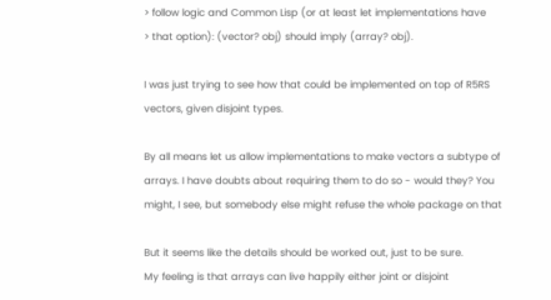> follow logic and Common Lisp (or at least let implementations have
> that option): (vector? obj) should imply (array? obj).

I was just trying to see how that could be implemented on top of R5RS
vectors, given disjoint types.

By all means let us allow implementations to make vectors a subtype of
arrays. I have doubts about requiring them to do so - would they? You
might, I see, but somebody else might refuse the whole package on that

But it seems like the details should be worked out, just to be sure.
My feeling is that arrays can live happily either joint or disjoint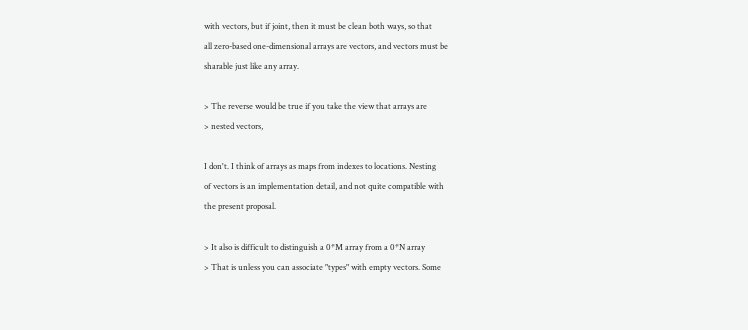with vectors, but if joint, then it must be clean both ways, so that
all zero-based one-dimensional arrays are vectors, and vectors must be
sharable just like any array.

> The reverse would be true if you take the view that arrays are
> nested vectors,

I don't. I think of arrays as maps from indexes to locations. Nesting
of vectors is an implementation detail, and not quite compatible with
the present proposal.

> It also is difficult to distinguish a 0*M array from a 0*N array
> That is unless you can associate "types" with empty vectors. Some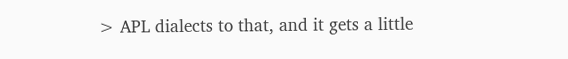> APL dialects to that, and it gets a little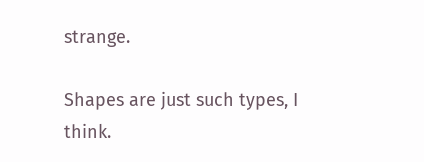strange.

Shapes are just such types, I think.